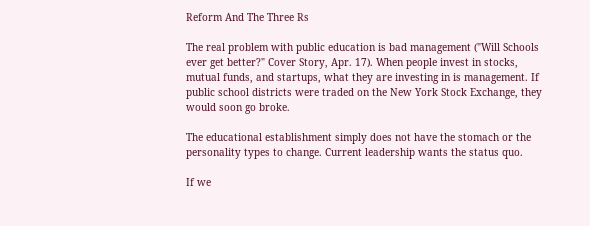Reform And The Three Rs

The real problem with public education is bad management ("Will Schools ever get better?" Cover Story, Apr. 17). When people invest in stocks, mutual funds, and startups, what they are investing in is management. If public school districts were traded on the New York Stock Exchange, they would soon go broke.

The educational establishment simply does not have the stomach or the personality types to change. Current leadership wants the status quo.

If we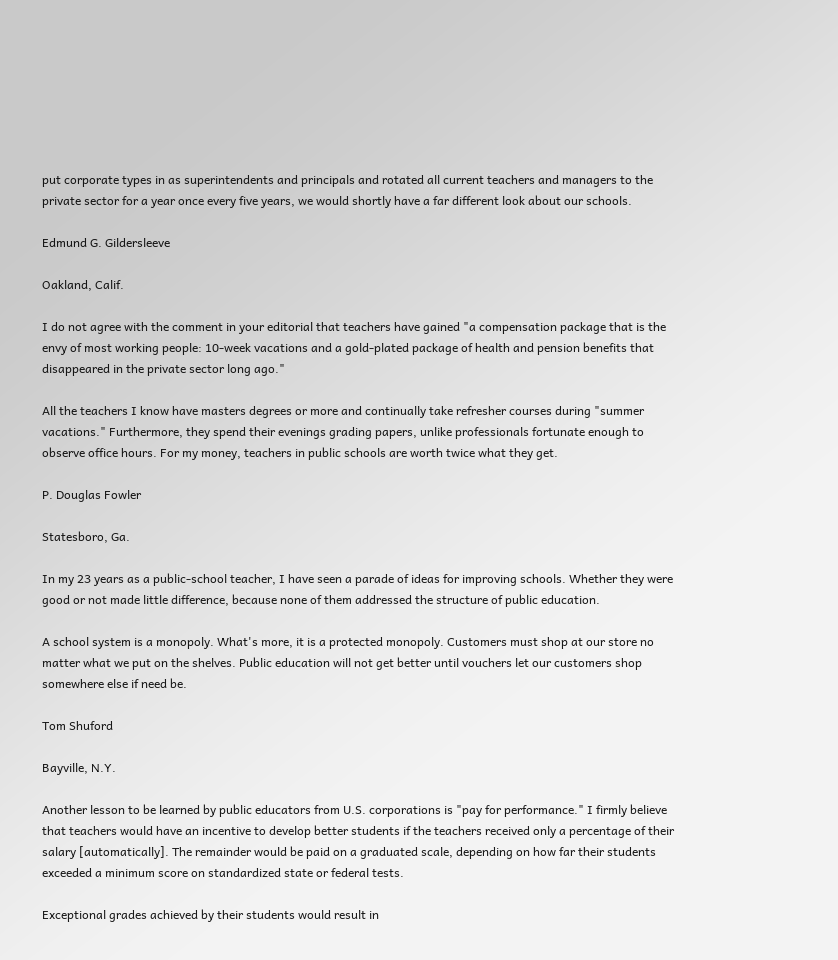put corporate types in as superintendents and principals and rotated all current teachers and managers to the private sector for a year once every five years, we would shortly have a far different look about our schools.

Edmund G. Gildersleeve

Oakland, Calif.

I do not agree with the comment in your editorial that teachers have gained "a compensation package that is the envy of most working people: 10-week vacations and a gold-plated package of health and pension benefits that disappeared in the private sector long ago."

All the teachers I know have masters degrees or more and continually take refresher courses during "summer vacations." Furthermore, they spend their evenings grading papers, unlike professionals fortunate enough to observe office hours. For my money, teachers in public schools are worth twice what they get.

P. Douglas Fowler

Statesboro, Ga.

In my 23 years as a public-school teacher, I have seen a parade of ideas for improving schools. Whether they were good or not made little difference, because none of them addressed the structure of public education.

A school system is a monopoly. What's more, it is a protected monopoly. Customers must shop at our store no matter what we put on the shelves. Public education will not get better until vouchers let our customers shop somewhere else if need be.

Tom Shuford

Bayville, N.Y.

Another lesson to be learned by public educators from U.S. corporations is "pay for performance." I firmly believe that teachers would have an incentive to develop better students if the teachers received only a percentage of their salary [automatically]. The remainder would be paid on a graduated scale, depending on how far their students exceeded a minimum score on standardized state or federal tests.

Exceptional grades achieved by their students would result in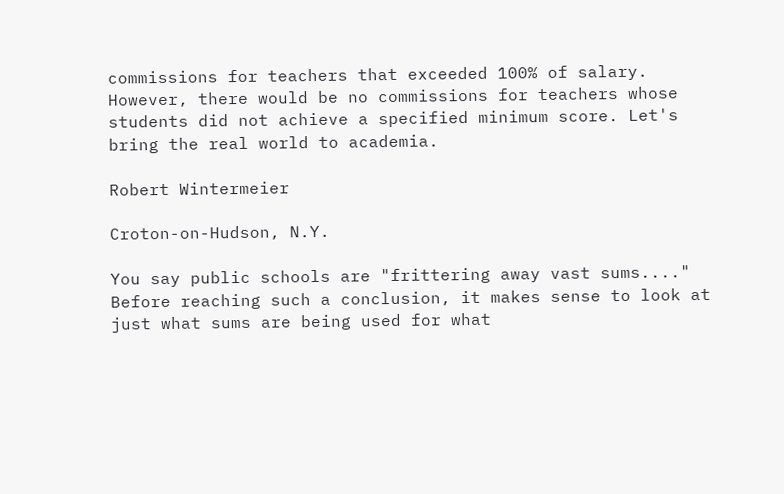commissions for teachers that exceeded 100% of salary. However, there would be no commissions for teachers whose students did not achieve a specified minimum score. Let's bring the real world to academia.

Robert Wintermeier

Croton-on-Hudson, N.Y.

You say public schools are "frittering away vast sums...." Before reaching such a conclusion, it makes sense to look at just what sums are being used for what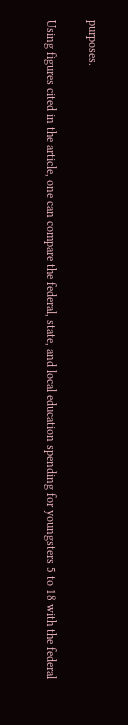purposes.

Using figures cited in the article, one can compare the federal, state, and local education spending for youngsters 5 to 18 with the federal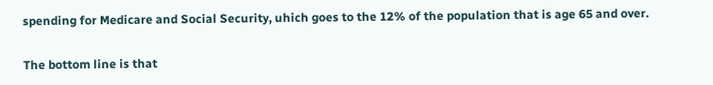spending for Medicare and Social Security, uhich goes to the 12% of the population that is age 65 and over.

The bottom line is that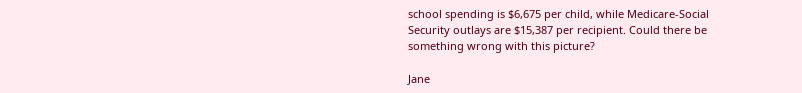school spending is $6,675 per child, while Medicare-Social Security outlays are $15,387 per recipient. Could there be something wrong with this picture?

Jane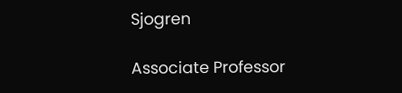Sjogren

Associate Professor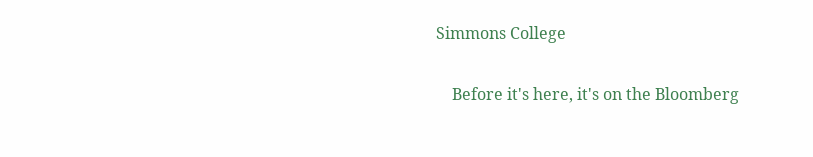Simmons College


    Before it's here, it's on the Bloomberg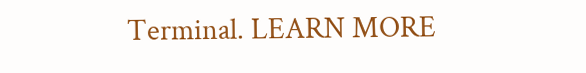Terminal. LEARN MORE